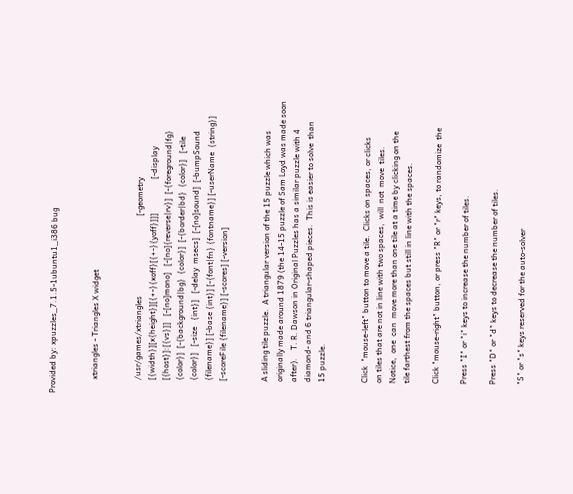Provided by: xpuzzles_7.1.5-1ubuntu1_i386 bug


       xtriangles - Triangles X widget


       /usr/games/xtriangles                                        [-geometry
       [{width}][x{height}][{+-}{xoff}[{+-}{yoff}]]]                 [-display
       [{host}]:[{vs}]]   [-[no]mono]   [-[no]{reverse|rv}]  [-{foreground|fg}
       {color}]  [-{background|bg}  {color}]  [-{border|bd}  {color}]   [-tile
       {color}]   [-size   {int}]   [-delay  msecs]  [-[no]sound]  [-bumpSound
       {filename}] [-base {int}] [-{font|fn} {fontname}] [-userName  {string}]
       [-scoreFile {filename}] [-scores] [-version]


       A sliding tile puzzle.  A triangular version of the 15 puzzle which was
       originally made around 1879 (the 14-15 puzzle of Sam Loyd was made soon
       after).    T. R. Dawson in Original Puzzles has a similar puzzle with 4
       diamond- and 6 triangular-shaped pieces.  This is easier to solve  than
       15 puzzle.


       Click  "mouse-left" button to move a tile.  Clicks on spaces, or clicks
       on tiles that are not in line with two spaces,  will  not  move  tiles.
       Notice,  one  can  move more than one tile at a time by clicking on the
       tile farthest from the spaces but still in line with the spaces.

       Click "mouse-right" button, or press "R" or "r" keys, to randomize  the

       Press "I" or "i" keys to increase the number of tiles.

       Press "D" or "d" keys to decrease the number of tiles.

       "S" or "s" keys reserved for the auto-solver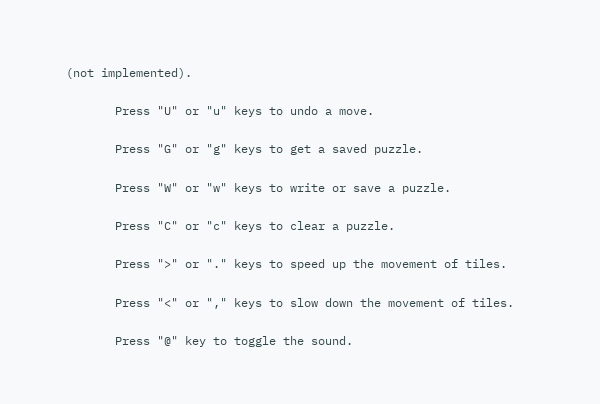(not implemented).

       Press "U" or "u" keys to undo a move.

       Press "G" or "g" keys to get a saved puzzle.

       Press "W" or "w" keys to write or save a puzzle.

       Press "C" or "c" keys to clear a puzzle.

       Press ">" or "." keys to speed up the movement of tiles.

       Press "<" or "," keys to slow down the movement of tiles.

       Press "@" key to toggle the sound.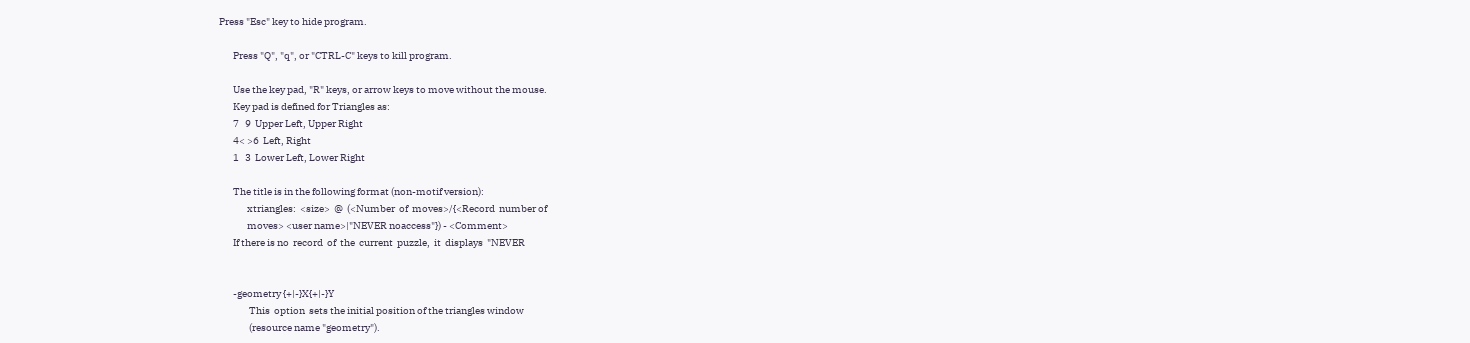Press "Esc" key to hide program.

       Press "Q", "q", or "CTRL-C" keys to kill program.

       Use the key pad, "R" keys, or arrow keys to move without the mouse.
       Key pad is defined for Triangles as:
       7   9  Upper Left, Upper Right
       4< >6  Left, Right
       1   3  Lower Left, Lower Right

       The title is in the following format (non-motif version):
              xtriangles:  <size>  @  (<Number  of  moves>/{<Record  number of
              moves> <user name>|"NEVER noaccess"}) - <Comment>
       If there is no  record  of  the  current  puzzle,  it  displays  "NEVER


       -geometry {+|-}X{+|-}Y
               This  option  sets the initial position of the triangles window
               (resource name "geometry").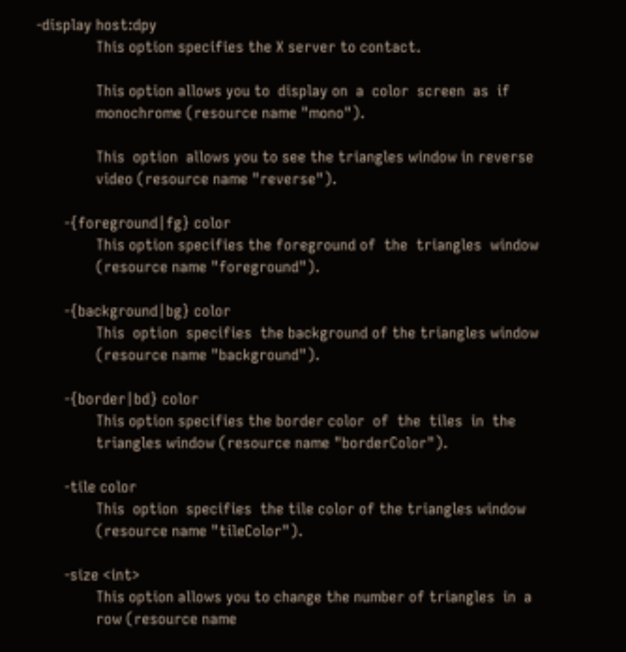-display host:dpy
               This option specifies the X server to contact.

               This option allows you to  display on  a  color  screen  as  if
               monochrome (resource name "mono").

               This  option  allows you to see the triangles window in reverse
               video (resource name "reverse").

       -{foreground|fg} color
               This option specifies the foreground of  the  triangles  window
               (resource name "foreground").

       -{background|bg} color
               This  option  specifies  the background of the triangles window
               (resource name "background").

       -{border|bd} color
               This option specifies the border color  of  the  tiles  in  the
               triangles window (resource name "borderColor").

       -tile color
               This  option  specifies  the tile color of the triangles window
               (resource name "tileColor").

       -size <int>
               This option allows you to change the number of triangles  in  a
               row (resource name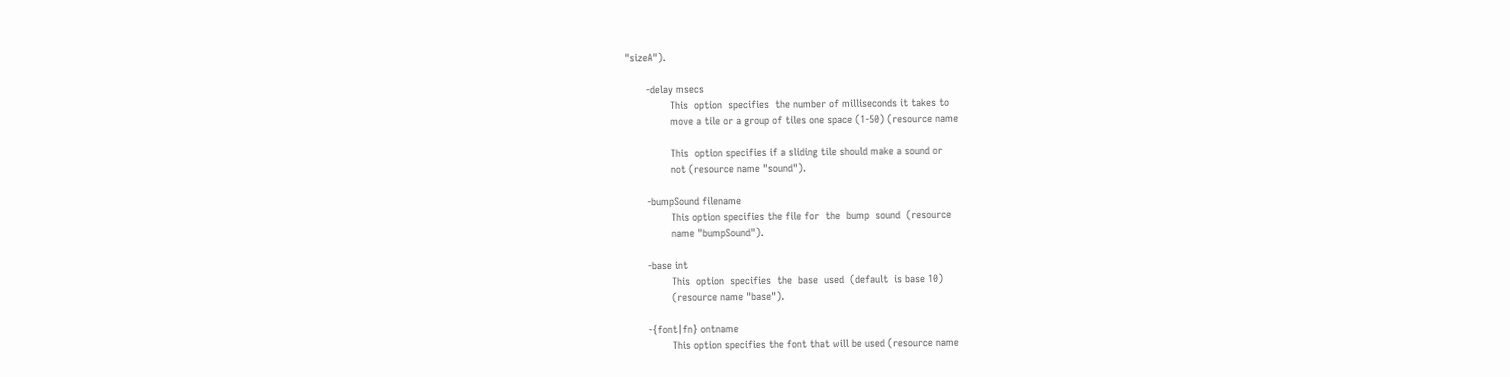"sizeA").

       -delay msecs
               This  option  specifies  the number of milliseconds it takes to
               move a tile or a group of tiles one space (1-50) (resource name

               This  option specifies if a sliding tile should make a sound or
               not (resource name "sound").

       -bumpSound filename
               This option specifies the file for  the  bump  sound  (resource
               name "bumpSound").

       -base int
               This  option  specifies  the  base  used  (default  is base 10)
               (resource name "base").

       -{font|fn} ontname
               This option specifies the font that will be used (resource name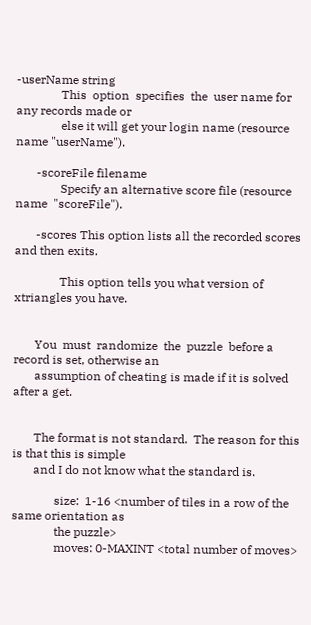-userName string
               This  option  specifies  the  user name for any records made or
               else it will get your login name (resource name "userName").

       -scoreFile filename
               Specify an alternative score file (resource name  "scoreFile").

       -scores This option lists all the recorded scores and then exits.

               This option tells you what version of xtriangles you have.


       You  must  randomize  the  puzzle  before a record is set, otherwise an
       assumption of cheating is made if it is solved after a get.


       The format is not standard.  The reason for this is that this is simple
       and I do not know what the standard is.

              size:  1-16 <number of tiles in a row of the same orientation as
              the puzzle>
              moves: 0-MAXINT <total number of moves>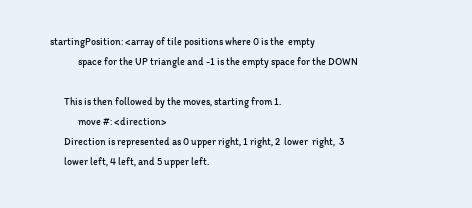startingPosition: <array of tile positions where 0 is the  empty
              space for the UP triangle and -1 is the empty space for the DOWN

       This is then followed by the moves, starting from 1.
              move #: <direction>
       Direction is represented as 0 upper right, 1 right, 2  lower  right,  3
       lower left, 4 left, and 5 upper left.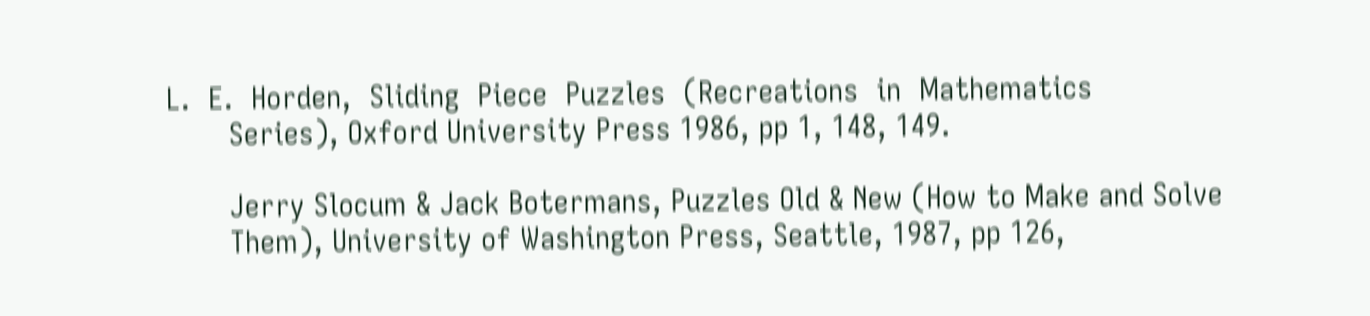L.  E.  Horden,  Sliding  Piece  Puzzles  (Recreations  in  Mathematics
       Series), Oxford University Press 1986, pp 1, 148, 149.

       Jerry Slocum & Jack Botermans, Puzzles Old & New (How to Make and Solve
       Them), University of Washington Press, Seattle, 1987, pp 126,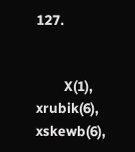127.


       X(1), xrubik(6), xskewb(6),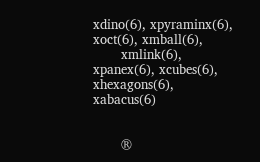xdino(6), xpyraminx(6), xoct(6), xmball(6),
       xmlink(6), xpanex(6), xcubes(6), xhexagons(6), xabacus(6)


       ®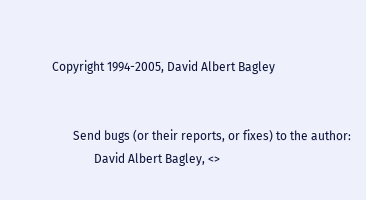Copyright 1994-2005, David Albert Bagley


       Send bugs (or their reports, or fixes) to the author:
              David Albert Bagley, <>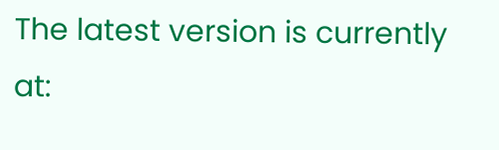The latest version is currently at: